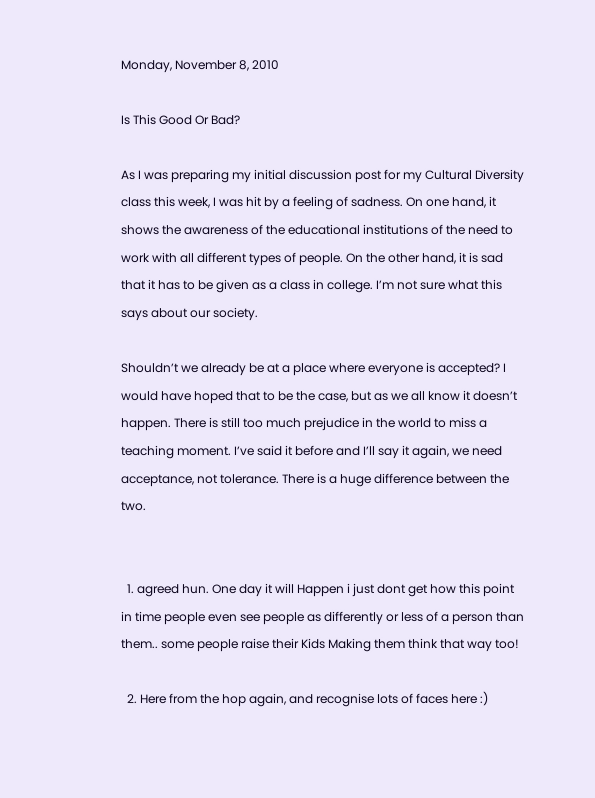Monday, November 8, 2010

Is This Good Or Bad?

As I was preparing my initial discussion post for my Cultural Diversity class this week, I was hit by a feeling of sadness. On one hand, it shows the awareness of the educational institutions of the need to work with all different types of people. On the other hand, it is sad that it has to be given as a class in college. I’m not sure what this says about our society.

Shouldn’t we already be at a place where everyone is accepted? I would have hoped that to be the case, but as we all know it doesn’t happen. There is still too much prejudice in the world to miss a teaching moment. I’ve said it before and I’ll say it again, we need acceptance, not tolerance. There is a huge difference between the two.


  1. agreed hun. One day it will Happen i just dont get how this point in time people even see people as differently or less of a person than them.. some people raise their Kids Making them think that way too!

  2. Here from the hop again, and recognise lots of faces here :)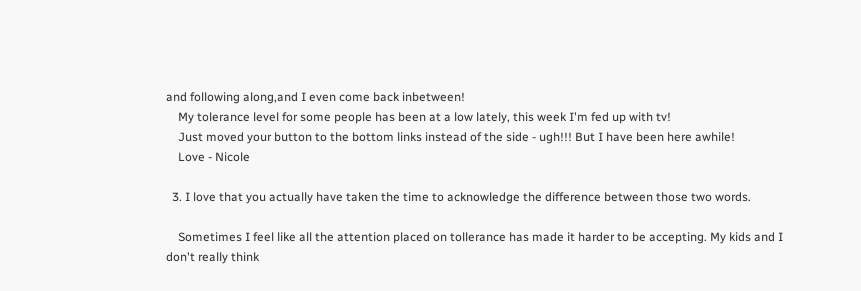and following along,and I even come back inbetween!
    My tolerance level for some people has been at a low lately, this week I'm fed up with tv!
    Just moved your button to the bottom links instead of the side - ugh!!! But I have been here awhile!
    Love - Nicole

  3. I love that you actually have taken the time to acknowledge the difference between those two words.

    Sometimes I feel like all the attention placed on tollerance has made it harder to be accepting. My kids and I don't really think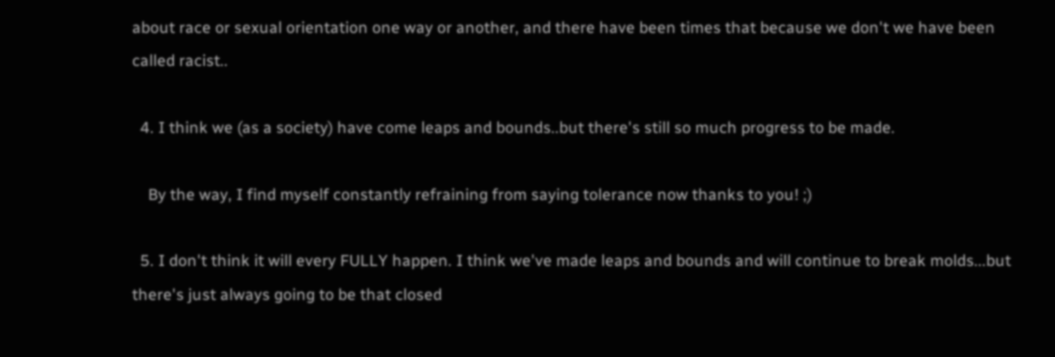about race or sexual orientation one way or another, and there have been times that because we don't we have been called racist..

  4. I think we (as a society) have come leaps and bounds..but there's still so much progress to be made.

    By the way, I find myself constantly refraining from saying tolerance now thanks to you! ;)

  5. I don't think it will every FULLY happen. I think we've made leaps and bounds and will continue to break molds...but there's just always going to be that closed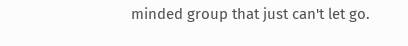minded group that just can't let go.